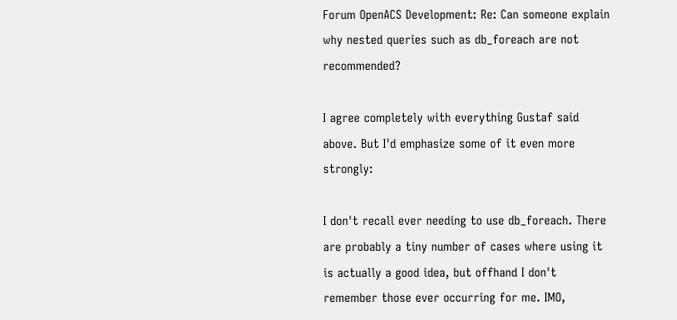Forum OpenACS Development: Re: Can someone explain why nested queries such as db_foreach are not recommended?

I agree completely with everything Gustaf said above. But I'd emphasize some of it even more strongly:

I don't recall ever needing to use db_foreach. There are probably a tiny number of cases where using it is actually a good idea, but offhand I don't remember those ever occurring for me. IMO,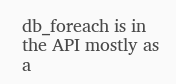db_foreach is in the API mostly as a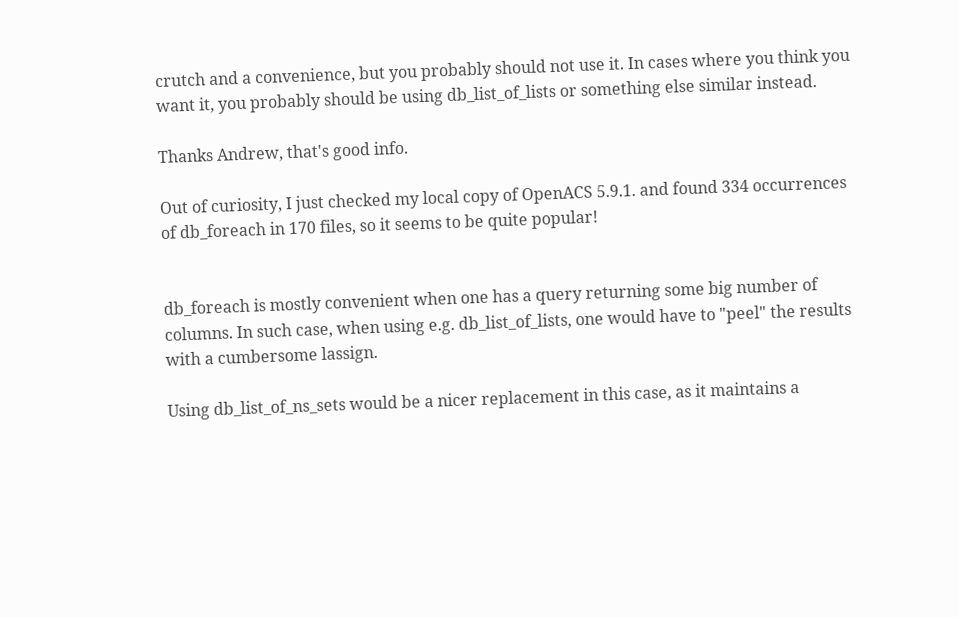crutch and a convenience, but you probably should not use it. In cases where you think you want it, you probably should be using db_list_of_lists or something else similar instead.

Thanks Andrew, that's good info.

Out of curiosity, I just checked my local copy of OpenACS 5.9.1. and found 334 occurrences of db_foreach in 170 files, so it seems to be quite popular!


db_foreach is mostly convenient when one has a query returning some big number of columns. In such case, when using e.g. db_list_of_lists, one would have to "peel" the results with a cumbersome lassign.

Using db_list_of_ns_sets would be a nicer replacement in this case, as it maintains a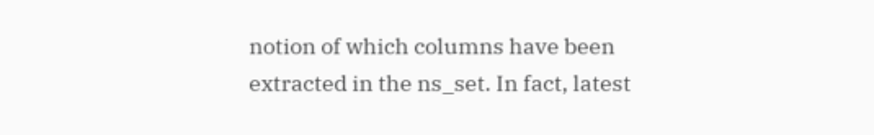notion of which columns have been extracted in the ns_set. In fact, latest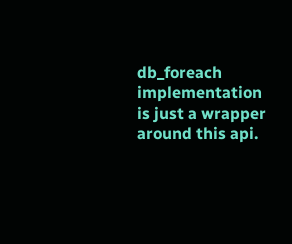db_foreach implementation is just a wrapper around this api.